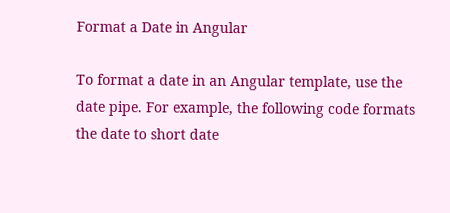Format a Date in Angular

To format a date in an Angular template, use the date pipe. For example, the following code formats the date to short date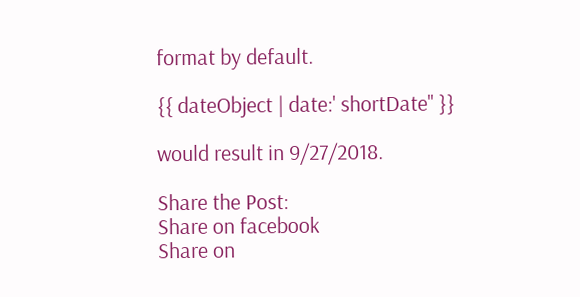format by default.

{{ dateObject | date:' shortDate'' }}

would result in 9/27/2018.

Share the Post:
Share on facebook
Share on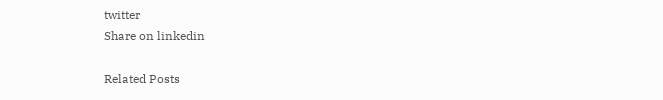twitter
Share on linkedin

Related Posts